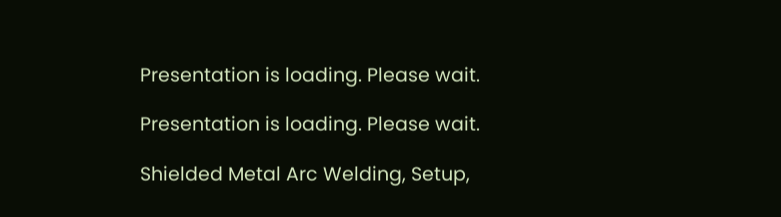Presentation is loading. Please wait.

Presentation is loading. Please wait.

Shielded Metal Arc Welding, Setup,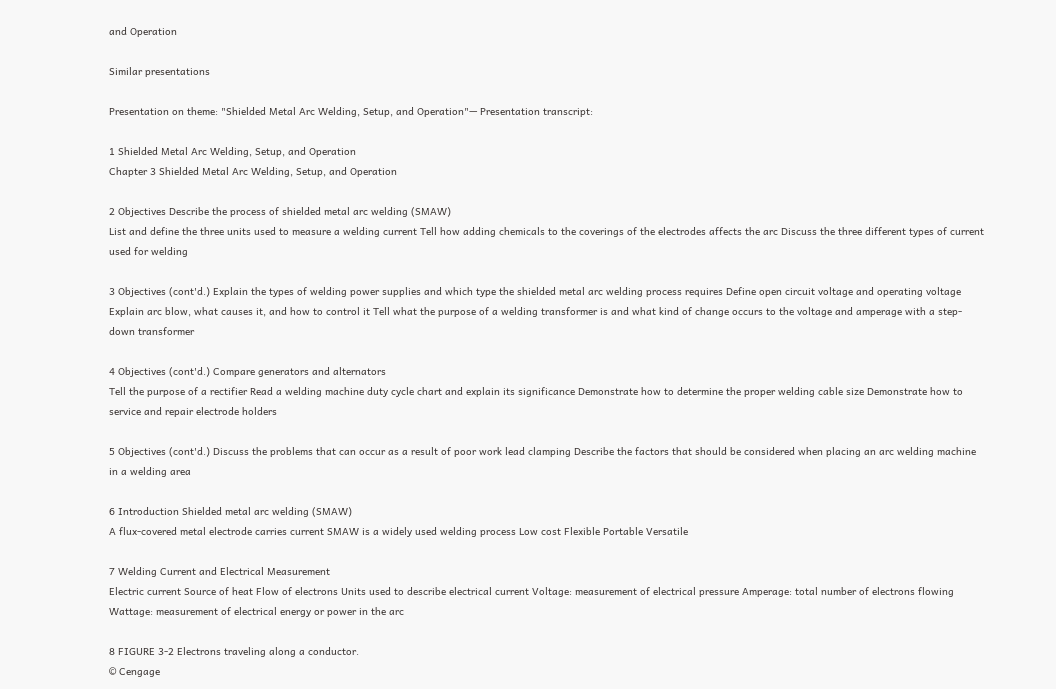and Operation

Similar presentations

Presentation on theme: "Shielded Metal Arc Welding, Setup, and Operation"— Presentation transcript:

1 Shielded Metal Arc Welding, Setup, and Operation
Chapter 3 Shielded Metal Arc Welding, Setup, and Operation

2 Objectives Describe the process of shielded metal arc welding (SMAW)
List and define the three units used to measure a welding current Tell how adding chemicals to the coverings of the electrodes affects the arc Discuss the three different types of current used for welding

3 Objectives (cont'd.) Explain the types of welding power supplies and which type the shielded metal arc welding process requires Define open circuit voltage and operating voltage Explain arc blow, what causes it, and how to control it Tell what the purpose of a welding transformer is and what kind of change occurs to the voltage and amperage with a step-down transformer

4 Objectives (cont'd.) Compare generators and alternators
Tell the purpose of a rectifier Read a welding machine duty cycle chart and explain its significance Demonstrate how to determine the proper welding cable size Demonstrate how to service and repair electrode holders

5 Objectives (cont'd.) Discuss the problems that can occur as a result of poor work lead clamping Describe the factors that should be considered when placing an arc welding machine in a welding area

6 Introduction Shielded metal arc welding (SMAW)
A flux-covered metal electrode carries current SMAW is a widely used welding process Low cost Flexible Portable Versatile

7 Welding Current and Electrical Measurement
Electric current Source of heat Flow of electrons Units used to describe electrical current Voltage: measurement of electrical pressure Amperage: total number of electrons flowing Wattage: measurement of electrical energy or power in the arc

8 FIGURE 3-2 Electrons traveling along a conductor.
© Cengage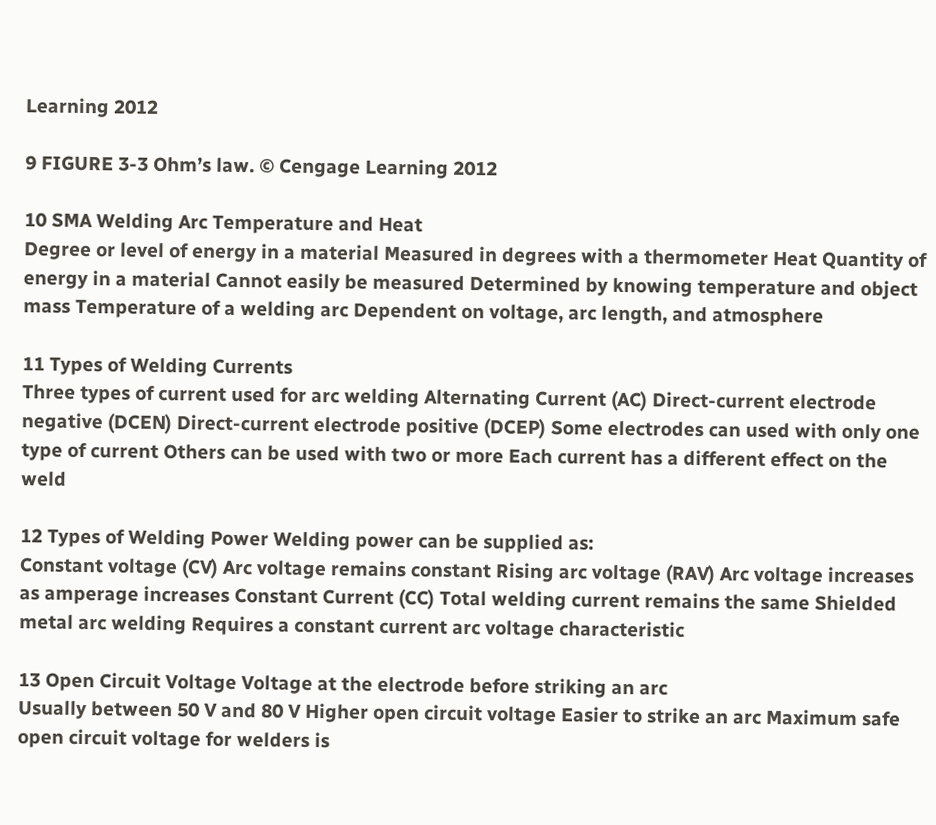Learning 2012

9 FIGURE 3-3 Ohm’s law. © Cengage Learning 2012

10 SMA Welding Arc Temperature and Heat
Degree or level of energy in a material Measured in degrees with a thermometer Heat Quantity of energy in a material Cannot easily be measured Determined by knowing temperature and object mass Temperature of a welding arc Dependent on voltage, arc length, and atmosphere

11 Types of Welding Currents
Three types of current used for arc welding Alternating Current (AC) Direct-current electrode negative (DCEN) Direct-current electrode positive (DCEP) Some electrodes can used with only one type of current Others can be used with two or more Each current has a different effect on the weld

12 Types of Welding Power Welding power can be supplied as:
Constant voltage (CV) Arc voltage remains constant Rising arc voltage (RAV) Arc voltage increases as amperage increases Constant Current (CC) Total welding current remains the same Shielded metal arc welding Requires a constant current arc voltage characteristic

13 Open Circuit Voltage Voltage at the electrode before striking an arc
Usually between 50 V and 80 V Higher open circuit voltage Easier to strike an arc Maximum safe open circuit voltage for welders is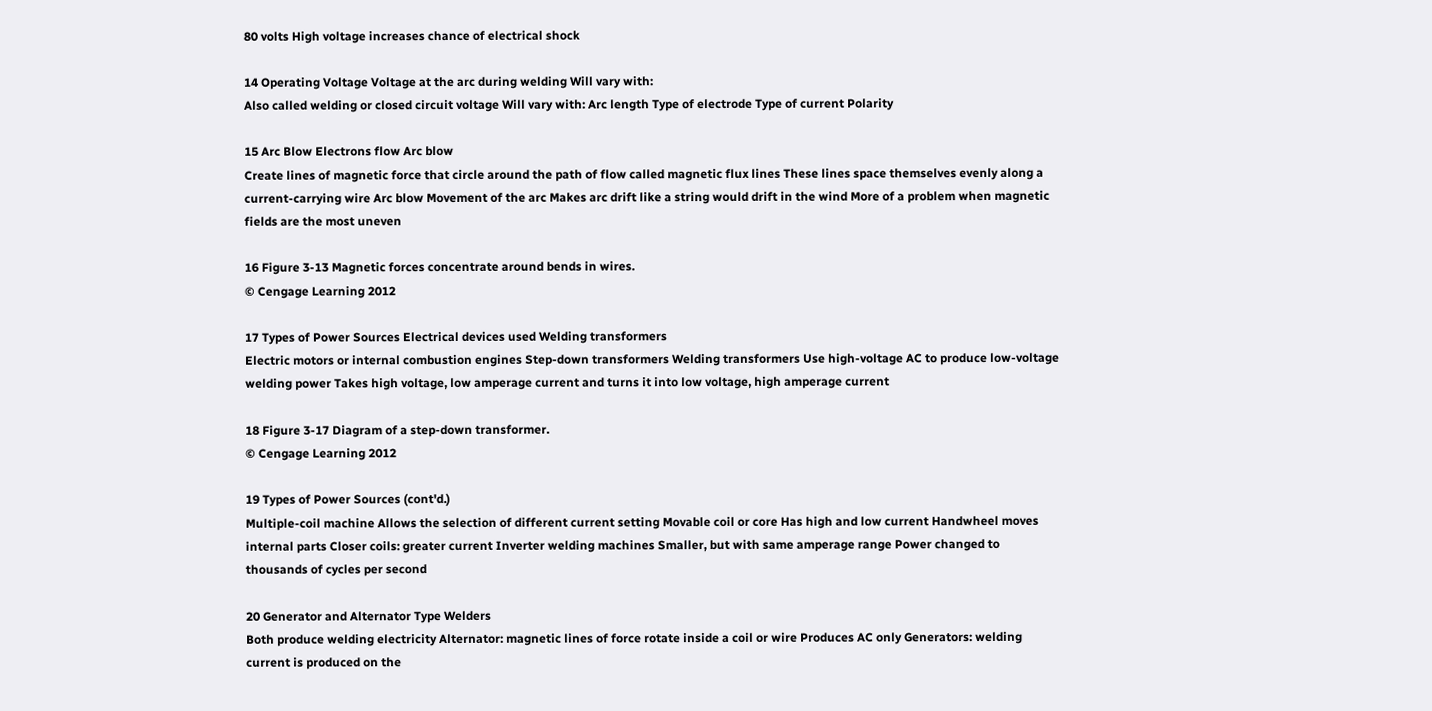80 volts High voltage increases chance of electrical shock

14 Operating Voltage Voltage at the arc during welding Will vary with:
Also called welding or closed circuit voltage Will vary with: Arc length Type of electrode Type of current Polarity

15 Arc Blow Electrons flow Arc blow
Create lines of magnetic force that circle around the path of flow called magnetic flux lines These lines space themselves evenly along a current-carrying wire Arc blow Movement of the arc Makes arc drift like a string would drift in the wind More of a problem when magnetic fields are the most uneven

16 Figure 3-13 Magnetic forces concentrate around bends in wires.
© Cengage Learning 2012

17 Types of Power Sources Electrical devices used Welding transformers
Electric motors or internal combustion engines Step-down transformers Welding transformers Use high-voltage AC to produce low-voltage welding power Takes high voltage, low amperage current and turns it into low voltage, high amperage current

18 Figure 3-17 Diagram of a step-down transformer.
© Cengage Learning 2012

19 Types of Power Sources (cont'd.)
Multiple-coil machine Allows the selection of different current setting Movable coil or core Has high and low current Handwheel moves internal parts Closer coils: greater current Inverter welding machines Smaller, but with same amperage range Power changed to thousands of cycles per second

20 Generator and Alternator Type Welders
Both produce welding electricity Alternator: magnetic lines of force rotate inside a coil or wire Produces AC only Generators: welding current is produced on the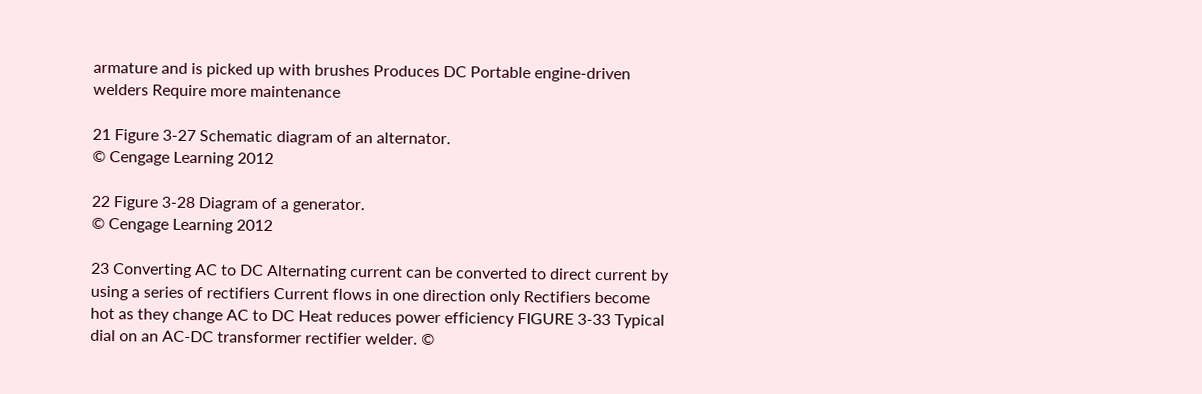armature and is picked up with brushes Produces DC Portable engine-driven welders Require more maintenance

21 Figure 3-27 Schematic diagram of an alternator.
© Cengage Learning 2012

22 Figure 3-28 Diagram of a generator.
© Cengage Learning 2012

23 Converting AC to DC Alternating current can be converted to direct current by using a series of rectifiers Current flows in one direction only Rectifiers become hot as they change AC to DC Heat reduces power efficiency FIGURE 3-33 Typical dial on an AC-DC transformer rectifier welder. ©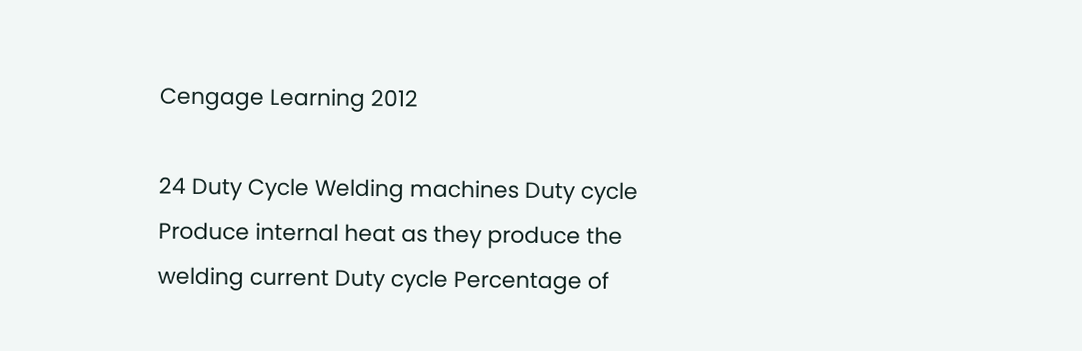Cengage Learning 2012

24 Duty Cycle Welding machines Duty cycle
Produce internal heat as they produce the welding current Duty cycle Percentage of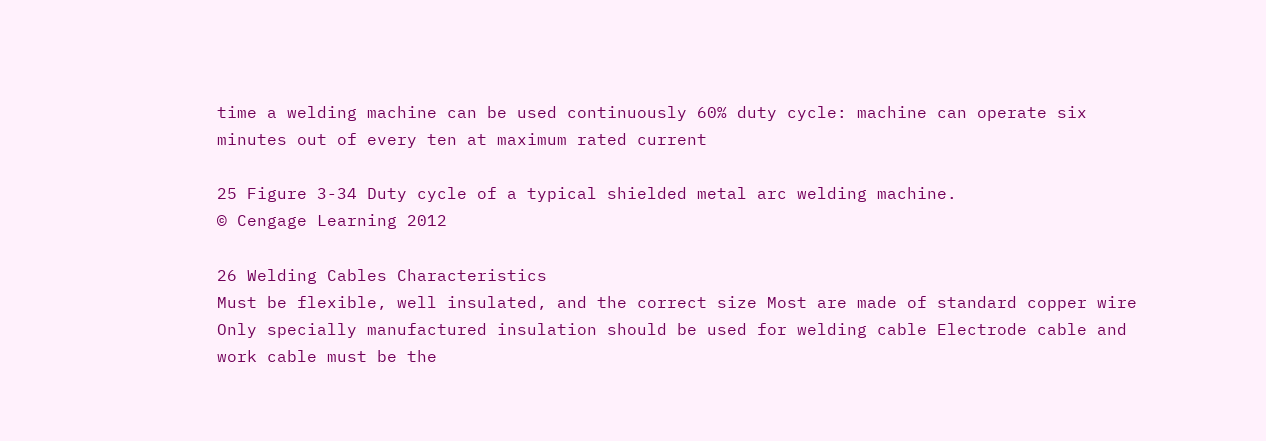time a welding machine can be used continuously 60% duty cycle: machine can operate six minutes out of every ten at maximum rated current

25 Figure 3-34 Duty cycle of a typical shielded metal arc welding machine.
© Cengage Learning 2012

26 Welding Cables Characteristics
Must be flexible, well insulated, and the correct size Most are made of standard copper wire Only specially manufactured insulation should be used for welding cable Electrode cable and work cable must be the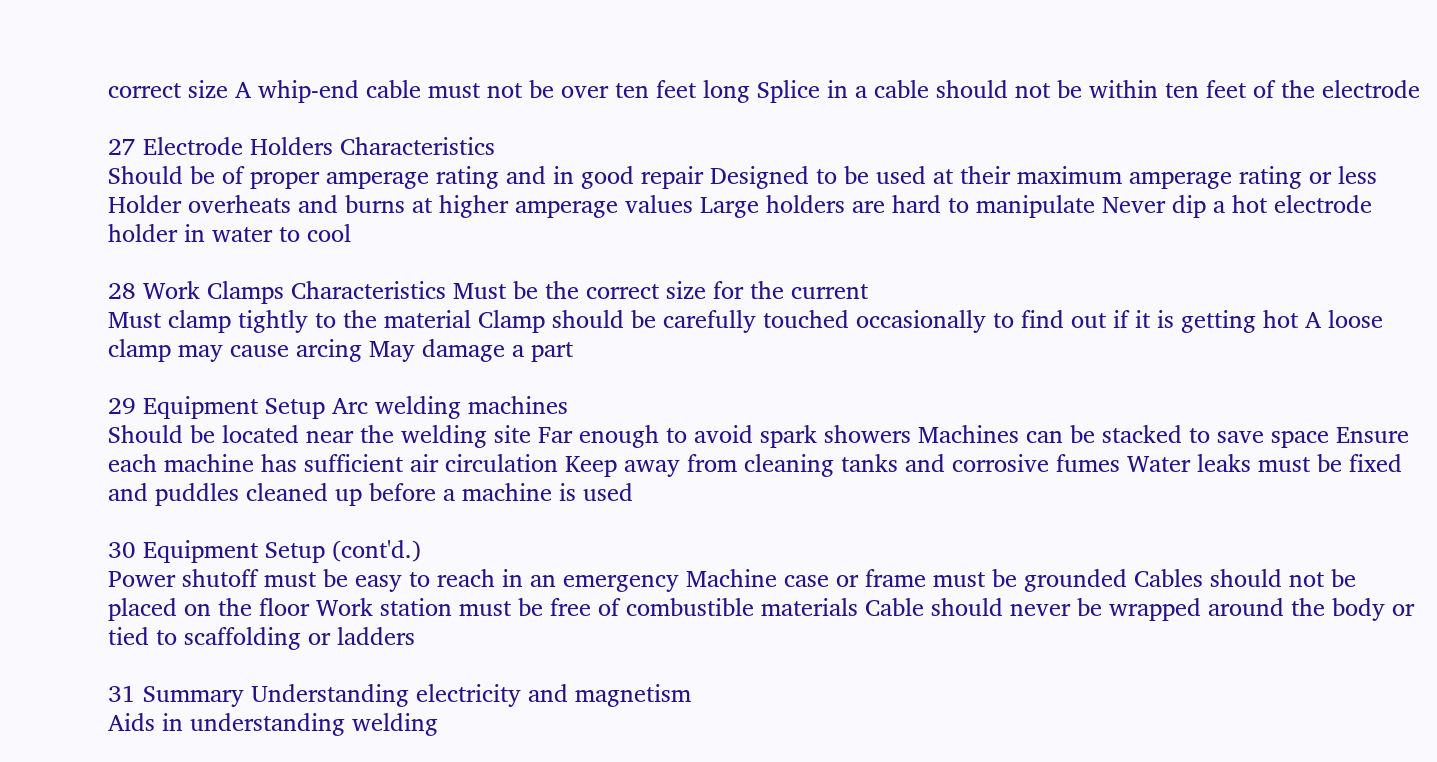correct size A whip-end cable must not be over ten feet long Splice in a cable should not be within ten feet of the electrode

27 Electrode Holders Characteristics
Should be of proper amperage rating and in good repair Designed to be used at their maximum amperage rating or less Holder overheats and burns at higher amperage values Large holders are hard to manipulate Never dip a hot electrode holder in water to cool

28 Work Clamps Characteristics Must be the correct size for the current
Must clamp tightly to the material Clamp should be carefully touched occasionally to find out if it is getting hot A loose clamp may cause arcing May damage a part

29 Equipment Setup Arc welding machines
Should be located near the welding site Far enough to avoid spark showers Machines can be stacked to save space Ensure each machine has sufficient air circulation Keep away from cleaning tanks and corrosive fumes Water leaks must be fixed and puddles cleaned up before a machine is used

30 Equipment Setup (cont'd.)
Power shutoff must be easy to reach in an emergency Machine case or frame must be grounded Cables should not be placed on the floor Work station must be free of combustible materials Cable should never be wrapped around the body or tied to scaffolding or ladders

31 Summary Understanding electricity and magnetism
Aids in understanding welding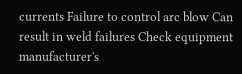currents Failure to control arc blow Can result in weld failures Check equipment manufacturer's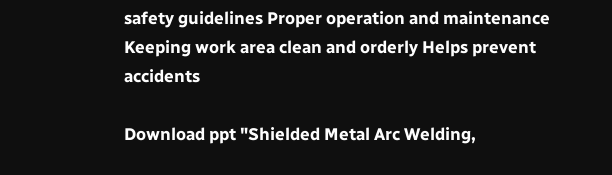safety guidelines Proper operation and maintenance Keeping work area clean and orderly Helps prevent accidents

Download ppt "Shielded Metal Arc Welding,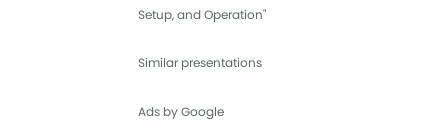Setup, and Operation"

Similar presentations

Ads by Google